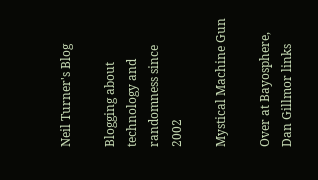Neil Turner's Blog

Blogging about technology and randomness since 2002

Mystical Machine Gun

Over at Bayosphere, Dan Gillmor links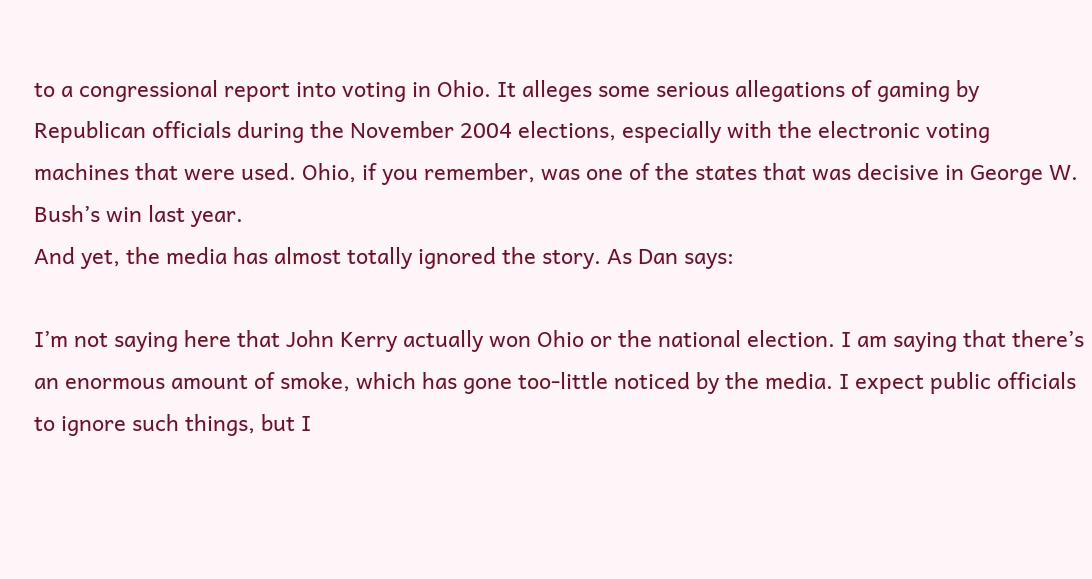to a congressional report into voting in Ohio. It alleges some serious allegations of gaming by Republican officials during the November 2004 elections, especially with the electronic voting machines that were used. Ohio, if you remember, was one of the states that was decisive in George W. Bush’s win last year.
And yet, the media has almost totally ignored the story. As Dan says:

I’m not saying here that John Kerry actually won Ohio or the national election. I am saying that there’s an enormous amount of smoke, which has gone too-little noticed by the media. I expect public officials to ignore such things, but I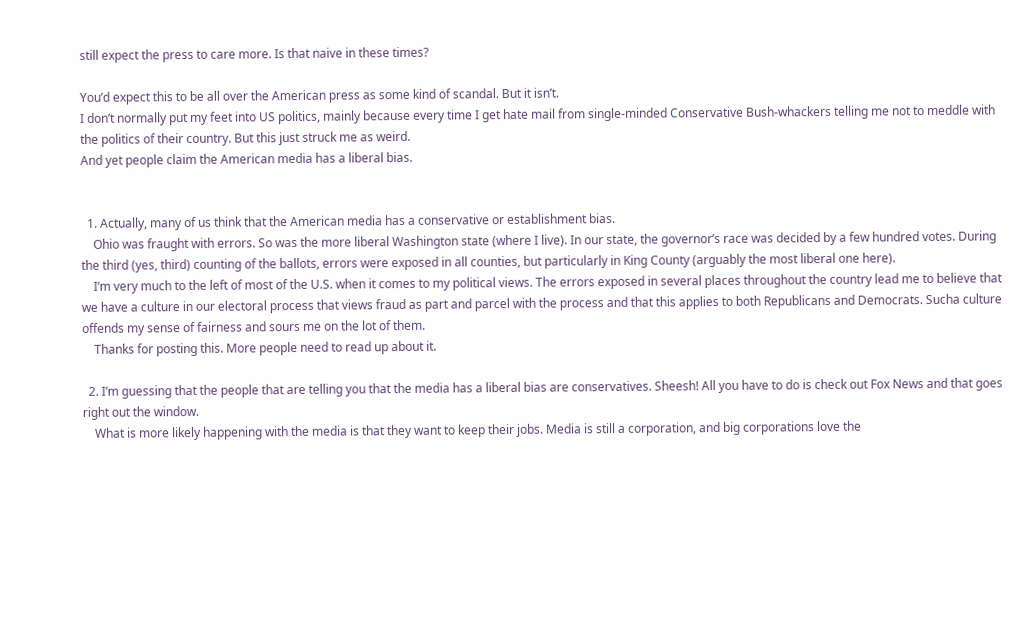still expect the press to care more. Is that naive in these times?

You’d expect this to be all over the American press as some kind of scandal. But it isn’t.
I don’t normally put my feet into US politics, mainly because every time I get hate mail from single-minded Conservative Bush-whackers telling me not to meddle with the politics of their country. But this just struck me as weird.
And yet people claim the American media has a liberal bias.


  1. Actually, many of us think that the American media has a conservative or establishment bias.
    Ohio was fraught with errors. So was the more liberal Washington state (where I live). In our state, the governor’s race was decided by a few hundred votes. During the third (yes, third) counting of the ballots, errors were exposed in all counties, but particularly in King County (arguably the most liberal one here).
    I’m very much to the left of most of the U.S. when it comes to my political views. The errors exposed in several places throughout the country lead me to believe that we have a culture in our electoral process that views fraud as part and parcel with the process and that this applies to both Republicans and Democrats. Sucha culture offends my sense of fairness and sours me on the lot of them.
    Thanks for posting this. More people need to read up about it.

  2. I’m guessing that the people that are telling you that the media has a liberal bias are conservatives. Sheesh! All you have to do is check out Fox News and that goes right out the window.
    What is more likely happening with the media is that they want to keep their jobs. Media is still a corporation, and big corporations love the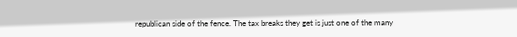republican side of the fence. The tax breaks they get is just one of the many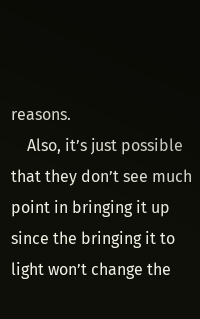reasons.
    Also, it’s just possible that they don’t see much point in bringing it up since the bringing it to light won’t change the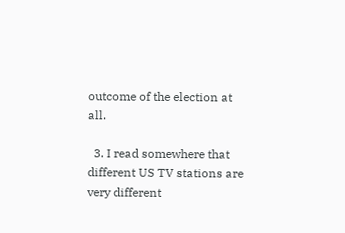outcome of the election at all.

  3. I read somewhere that different US TV stations are very different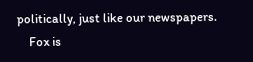politically, just like our newspapers.
    Fox is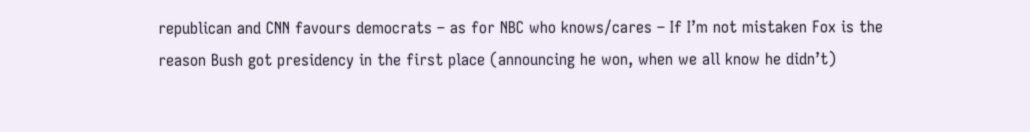republican and CNN favours democrats – as for NBC who knows/cares – If I’m not mistaken Fox is the reason Bush got presidency in the first place (announcing he won, when we all know he didn’t)